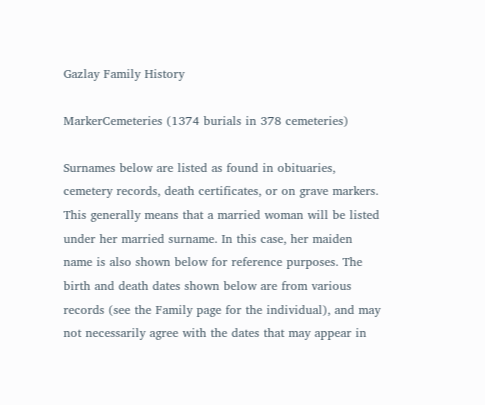Gazlay Family History

MarkerCemeteries (1374 burials in 378 cemeteries)

Surnames below are listed as found in obituaries, cemetery records, death certificates, or on grave markers. This generally means that a married woman will be listed under her married surname. In this case, her maiden name is also shown below for reference purposes. The birth and death dates shown below are from various records (see the Family page for the individual), and may not necessarily agree with the dates that may appear in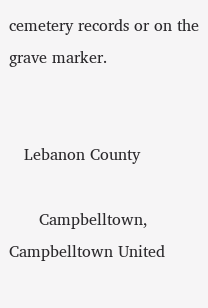cemetery records or on the grave marker.


   Lebanon County

      Campbelltown, Campbelltown United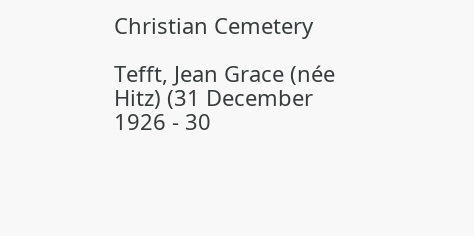Christian Cemetery

Tefft, Jean Grace (née Hitz) (31 December 1926 - 30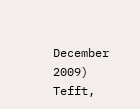December 2009)
Tefft,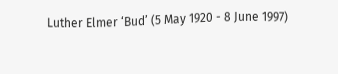Luther Elmer ‘Bud’ (5 May 1920 - 8 June 1997)